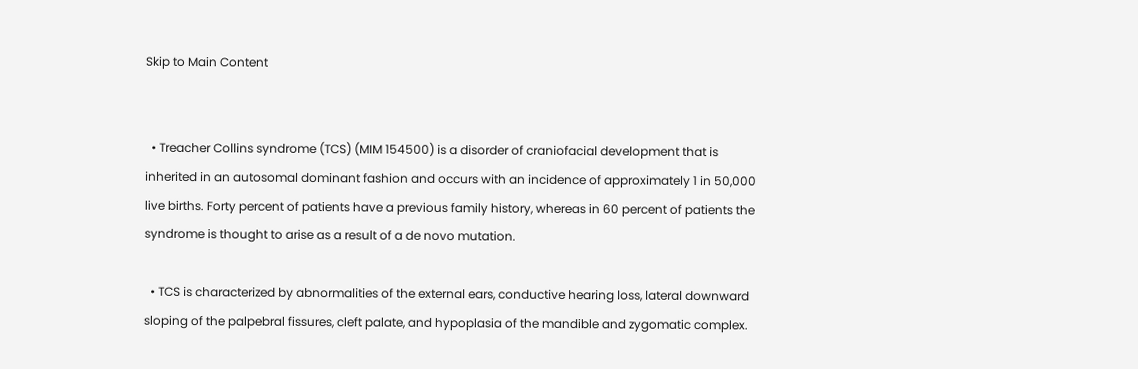Skip to Main Content


  • Treacher Collins syndrome (TCS) (MIM 154500) is a disorder of craniofacial development that is inherited in an autosomal dominant fashion and occurs with an incidence of approximately 1 in 50,000 live births. Forty percent of patients have a previous family history, whereas in 60 percent of patients the syndrome is thought to arise as a result of a de novo mutation.

  • TCS is characterized by abnormalities of the external ears, conductive hearing loss, lateral downward sloping of the palpebral fissures, cleft palate, and hypoplasia of the mandible and zygomatic complex.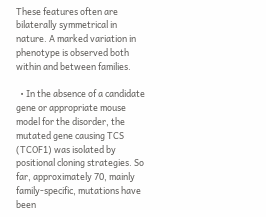These features often are bilaterally symmetrical in nature. A marked variation in phenotype is observed both within and between families.

  • In the absence of a candidate gene or appropriate mouse model for the disorder, the mutated gene causing TCS (TCOF1) was isolated by positional cloning strategies. So far, approximately 70, mainly family-specific, mutations have been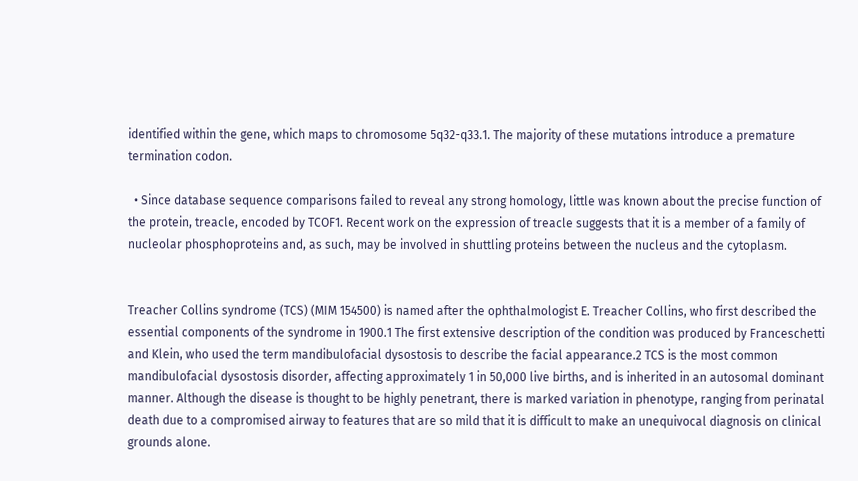identified within the gene, which maps to chromosome 5q32-q33.1. The majority of these mutations introduce a premature termination codon.

  • Since database sequence comparisons failed to reveal any strong homology, little was known about the precise function of the protein, treacle, encoded by TCOF1. Recent work on the expression of treacle suggests that it is a member of a family of nucleolar phosphoproteins and, as such, may be involved in shuttling proteins between the nucleus and the cytoplasm.


Treacher Collins syndrome (TCS) (MIM 154500) is named after the ophthalmologist E. Treacher Collins, who first described the essential components of the syndrome in 1900.1 The first extensive description of the condition was produced by Franceschetti and Klein, who used the term mandibulofacial dysostosis to describe the facial appearance.2 TCS is the most common mandibulofacial dysostosis disorder, affecting approximately 1 in 50,000 live births, and is inherited in an autosomal dominant manner. Although the disease is thought to be highly penetrant, there is marked variation in phenotype, ranging from perinatal death due to a compromised airway to features that are so mild that it is difficult to make an unequivocal diagnosis on clinical grounds alone.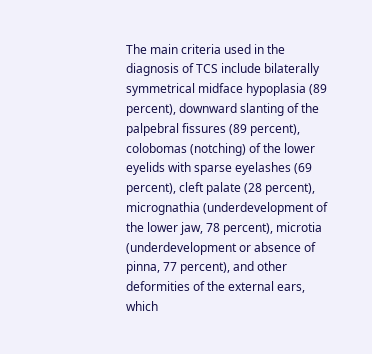The main criteria used in the diagnosis of TCS include bilaterally symmetrical midface hypoplasia (89 percent), downward slanting of the palpebral fissures (89 percent), colobomas (notching) of the lower eyelids with sparse eyelashes (69 percent), cleft palate (28 percent), micrognathia (underdevelopment of the lower jaw, 78 percent), microtia (underdevelopment or absence of pinna, 77 percent), and other deformities of the external ears, which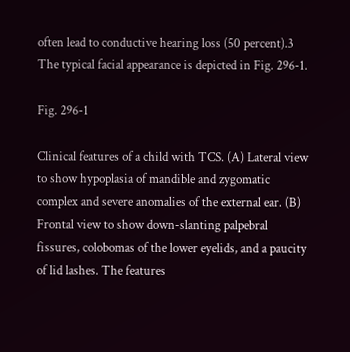often lead to conductive hearing loss (50 percent).3 The typical facial appearance is depicted in Fig. 296-1.

Fig. 296-1

Clinical features of a child with TCS. (A) Lateral view to show hypoplasia of mandible and zygomatic complex and severe anomalies of the external ear. (B) Frontal view to show down-slanting palpebral fissures, colobomas of the lower eyelids, and a paucity of lid lashes. The features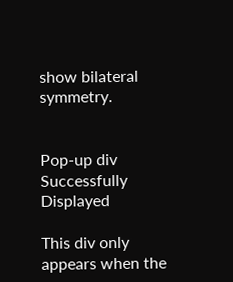show bilateral symmetry.


Pop-up div Successfully Displayed

This div only appears when the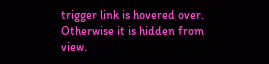trigger link is hovered over. Otherwise it is hidden from view.